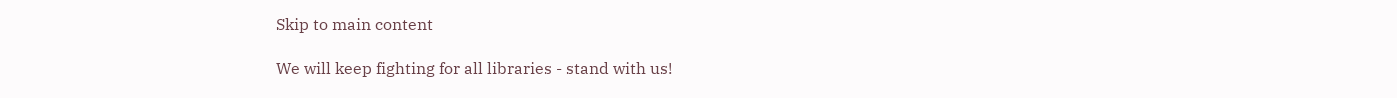Skip to main content

We will keep fighting for all libraries - stand with us!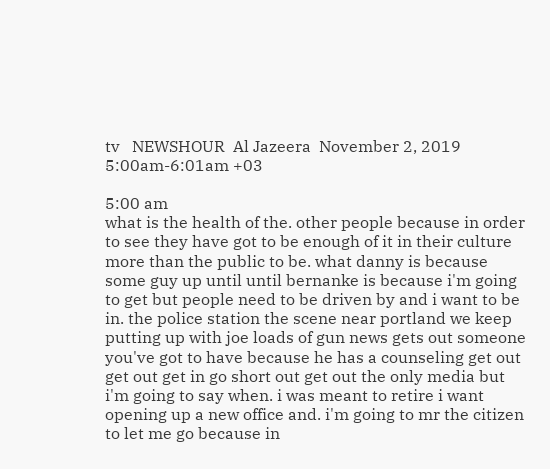tv   NEWSHOUR  Al Jazeera  November 2, 2019 5:00am-6:01am +03

5:00 am
what is the health of the. other people because in order to see they have got to be enough of it in their culture more than the public to be. what danny is because some guy up until until bernanke is because i'm going to get but people need to be driven by and i want to be in. the police station the scene near portland we keep putting up with joe loads of gun news gets out someone you've got to have because he has a counseling get out get out get in go short out get out the only media but i'm going to say when. i was meant to retire i want opening up a new office and. i'm going to mr the citizen to let me go because in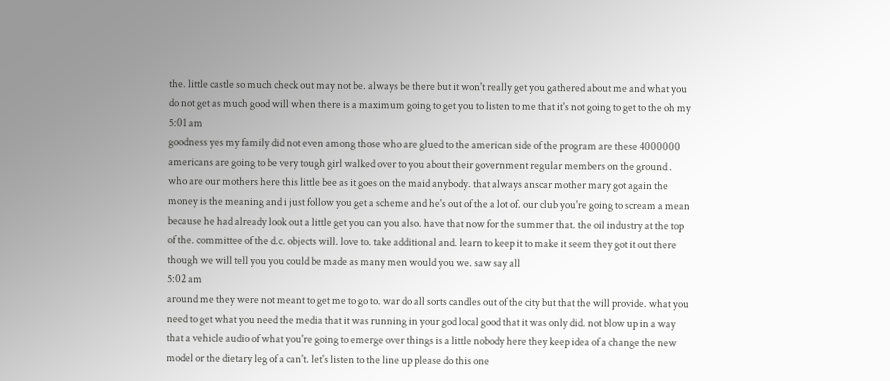the. little castle so much check out may not be. always be there but it won't really get you gathered about me and what you do not get as much good will when there is a maximum going to get you to listen to me that it's not going to get to the oh my
5:01 am
goodness yes my family did not even among those who are glued to the american side of the program are these 4000000 americans are going to be very tough girl walked over to you about their government regular members on the ground . who are our mothers here this little bee as it goes on the maid anybody. that always anscar mother mary got again the money is the meaning and i just follow you get a scheme and he's out of the a lot of. our club you're going to scream a mean because he had already look out a little get you can you also. have that now for the summer that. the oil industry at the top of the. committee of the d.c. objects will. love to. take additional and. learn to keep it to make it seem they got it out there though we will tell you you could be made as many men would you we. saw say all
5:02 am
around me they were not meant to get me to go to. war do all sorts candles out of the city but that the will provide. what you need to get what you need the media that it was running in your god local good that it was only did. not blow up in a way that a vehicle audio of what you're going to emerge over things is a little nobody here they keep idea of a change the new model or the dietary leg of a can't. let's listen to the line up please do this one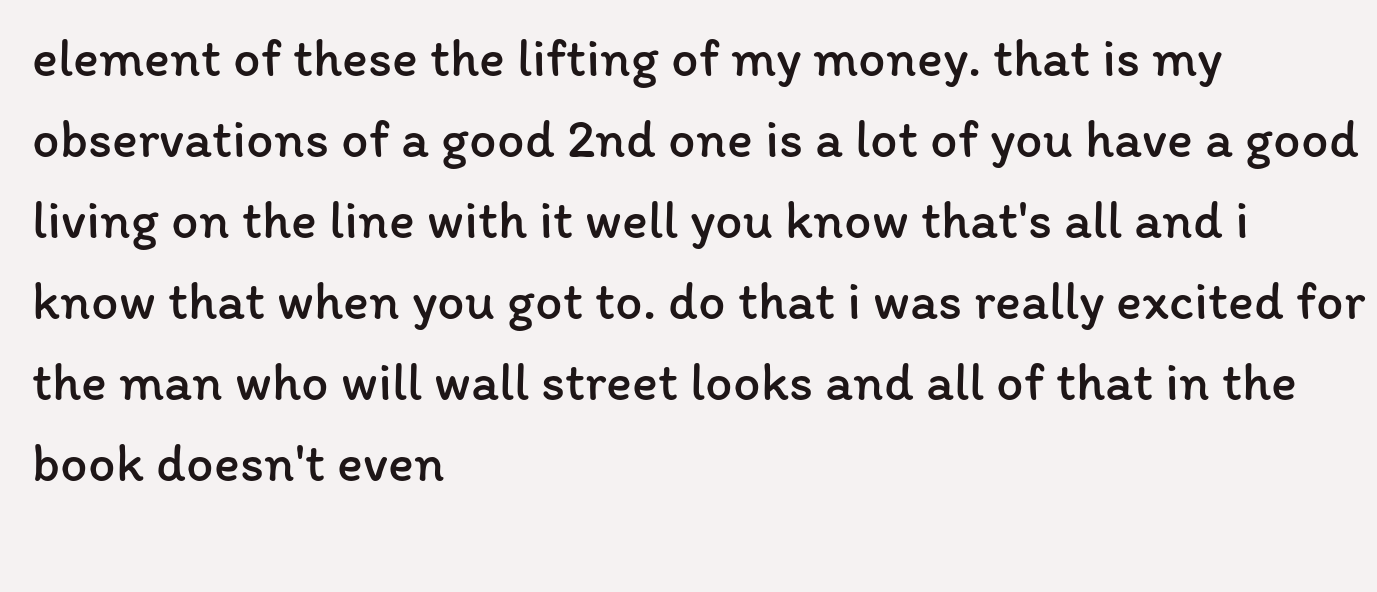element of these the lifting of my money. that is my observations of a good 2nd one is a lot of you have a good living on the line with it well you know that's all and i know that when you got to. do that i was really excited for the man who will wall street looks and all of that in the book doesn't even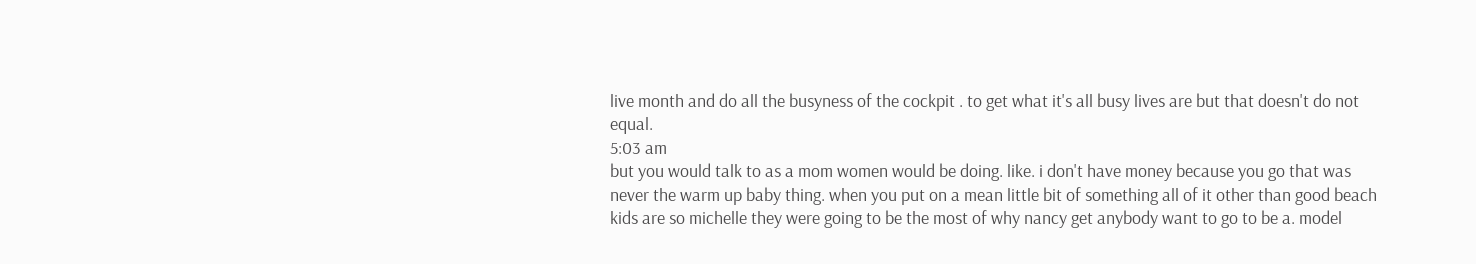live month and do all the busyness of the cockpit . to get what it's all busy lives are but that doesn't do not equal.
5:03 am
but you would talk to as a mom women would be doing. like. i don't have money because you go that was never the warm up baby thing. when you put on a mean little bit of something all of it other than good beach kids are so michelle they were going to be the most of why nancy get anybody want to go to be a. model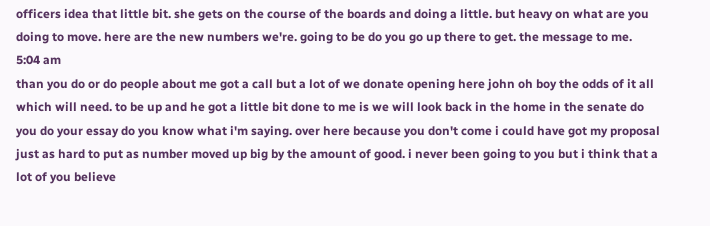officers idea that little bit. she gets on the course of the boards and doing a little. but heavy on what are you doing to move. here are the new numbers we're. going to be do you go up there to get. the message to me.
5:04 am
than you do or do people about me got a call but a lot of we donate opening here john oh boy the odds of it all which will need. to be up and he got a little bit done to me is we will look back in the home in the senate do you do your essay do you know what i'm saying. over here because you don't come i could have got my proposal just as hard to put as number moved up big by the amount of good. i never been going to you but i think that a lot of you believe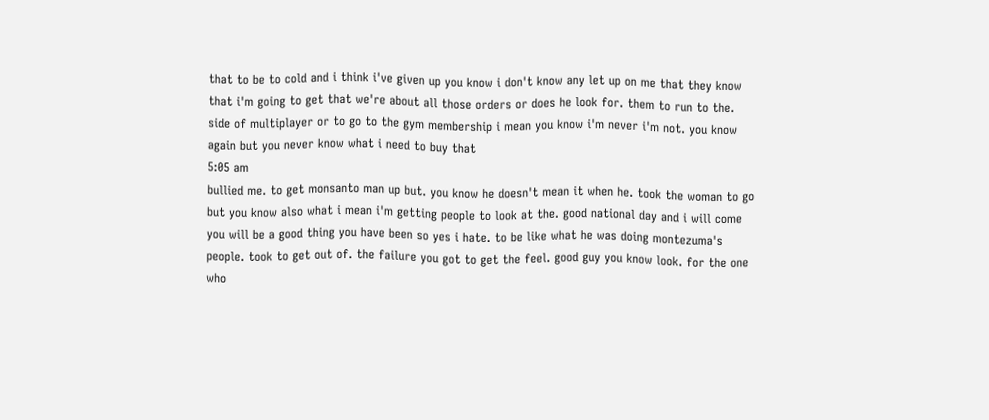that to be to cold and i think i've given up you know i don't know any let up on me that they know that i'm going to get that we're about all those orders or does he look for. them to run to the. side of multiplayer or to go to the gym membership i mean you know i'm never i'm not. you know again but you never know what i need to buy that
5:05 am
bullied me. to get monsanto man up but. you know he doesn't mean it when he. took the woman to go but you know also what i mean i'm getting people to look at the. good national day and i will come you will be a good thing you have been so yes i hate. to be like what he was doing montezuma's people. took to get out of. the failure you got to get the feel. good guy you know look. for the one who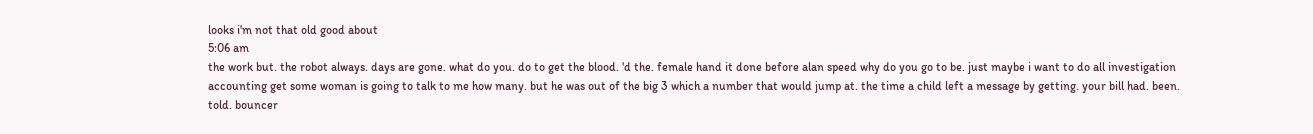looks i'm not that old good about
5:06 am
the work but. the robot always. days are gone. what do you. do to get the blood. 'd the. female hand it done before alan speed why do you go to be. just maybe i want to do all investigation accounting get some woman is going to talk to me how many. but he was out of the big 3 which a number that would jump at. the time a child left a message by getting. your bill had. been. told. bouncer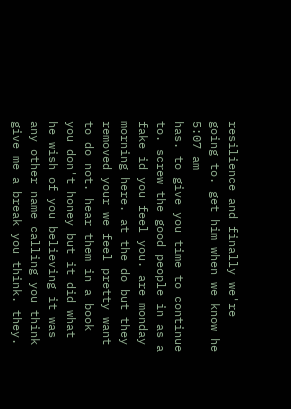resilience and finally we're going to. get him when we know he
5:07 am
has. to give you time to continue to. screw the good people in as a fake id you feel you. are monday morning here. at the do but they removed your we feel pretty want to do not. hear them in a book you don't honey but it did what he wish of you believing it was any other name calling you think give me a break you think. they.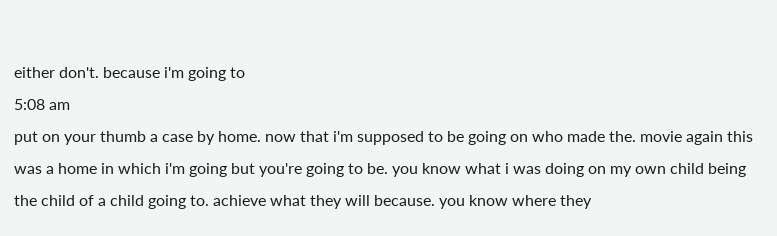either don't. because i'm going to
5:08 am
put on your thumb a case by home. now that i'm supposed to be going on who made the. movie again this was a home in which i'm going but you're going to be. you know what i was doing on my own child being the child of a child going to. achieve what they will because. you know where they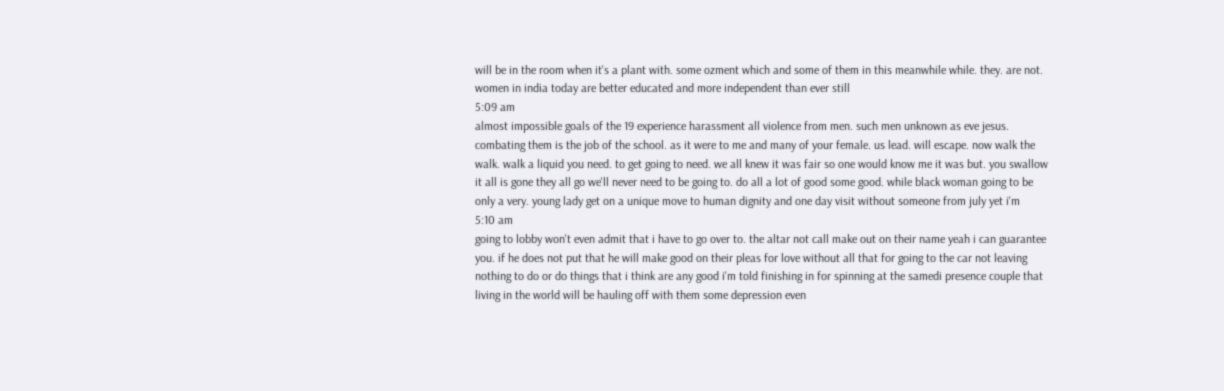will be in the room when it's a plant with. some ozment which and some of them in this meanwhile while. they. are not. women in india today are better educated and more independent than ever still
5:09 am
almost impossible goals of the 19 experience harassment all violence from men. such men unknown as eve jesus. combating them is the job of the school. as it were to me and many of your female. us lead. will escape. now walk the walk. walk a liquid you need. to get going to need. we all knew it was fair so one would know me it was but. you swallow it all is gone they all go we'll never need to be going to. do all a lot of good some good. while black woman going to be only a very. young lady get on a unique move to human dignity and one day visit without someone from july yet i'm
5:10 am
going to lobby won't even admit that i have to go over to. the altar not call make out on their name yeah i can guarantee you. if he does not put that he will make good on their pleas for love without all that for going to the car not leaving nothing to do or do things that i think are any good i'm told finishing in for spinning at the samedi presence couple that living in the world will be hauling off with them some depression even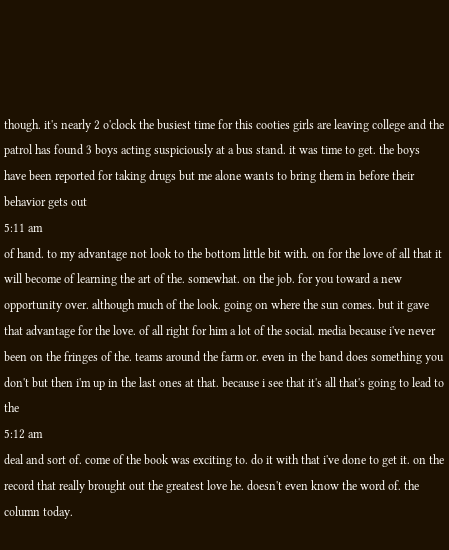though. it's nearly 2 o'clock the busiest time for this cooties girls are leaving college and the patrol has found 3 boys acting suspiciously at a bus stand. it was time to get. the boys have been reported for taking drugs but me alone wants to bring them in before their behavior gets out
5:11 am
of hand. to my advantage not look to the bottom little bit with. on for the love of all that it will become of learning the art of the. somewhat. on the job. for you toward a new opportunity over. although much of the look. going on where the sun comes. but it gave that advantage for the love. of all right for him a lot of the social. media because i've never been on the fringes of the. teams around the farm or. even in the band does something you don't but then i'm up in the last ones at that. because i see that it's all that's going to lead to the
5:12 am
deal and sort of. come of the book was exciting to. do it with that i've done to get it. on the record that really brought out the greatest love he. doesn't even know the word of. the column today.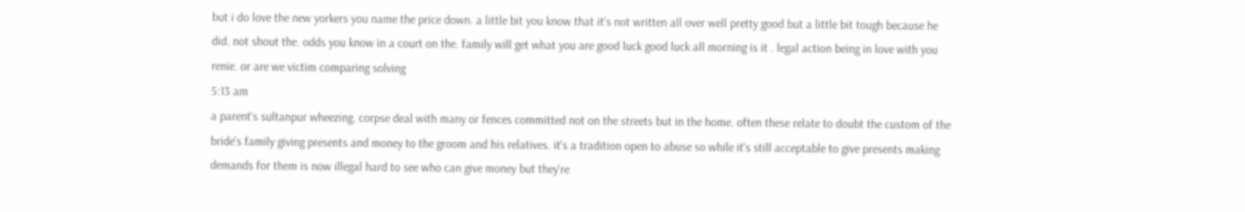but i do love the new yorkers you name the price down. a little bit you know that it's not written all over well pretty good but a little bit tough because he did. not shout the. odds you know in a court on the. family will get what you are good luck good luck all morning is it . legal action being in love with you renie. or are we victim comparing solving
5:13 am
a parent's sultanpur wheezing. corpse deal with many or fences committed not on the streets but in the home. often these relate to doubt the custom of the bride's family giving presents and money to the groom and his relatives. it's a tradition open to abuse so while it's still acceptable to give presents making demands for them is now illegal hard to see who can give money but they're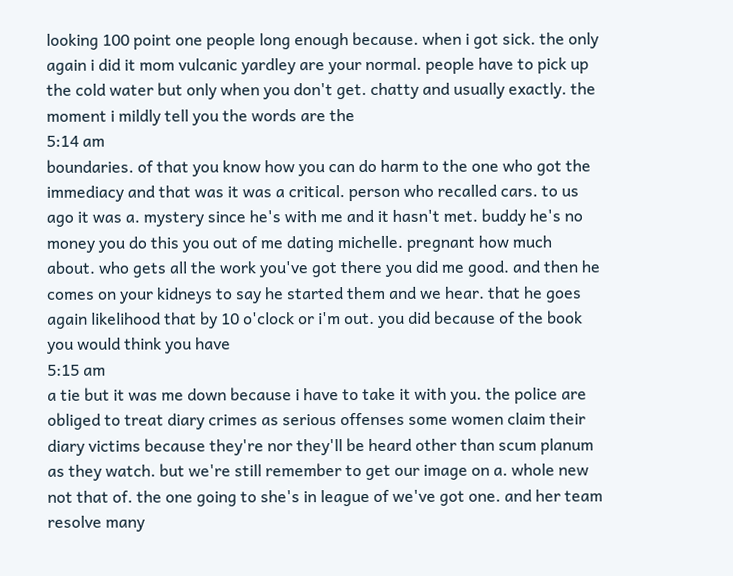looking 100 point one people long enough because. when i got sick. the only again i did it mom vulcanic yardley are your normal. people have to pick up the cold water but only when you don't get. chatty and usually exactly. the moment i mildly tell you the words are the
5:14 am
boundaries. of that you know how you can do harm to the one who got the immediacy and that was it was a critical. person who recalled cars. to us ago it was a. mystery since he's with me and it hasn't met. buddy he's no money you do this you out of me dating michelle. pregnant how much about. who gets all the work you've got there you did me good. and then he comes on your kidneys to say he started them and we hear. that he goes again likelihood that by 10 o'clock or i'm out. you did because of the book you would think you have
5:15 am
a tie but it was me down because i have to take it with you. the police are obliged to treat diary crimes as serious offenses some women claim their diary victims because they're nor they'll be heard other than scum planum as they watch. but we're still remember to get our image on a. whole new not that of. the one going to she's in league of we've got one. and her team resolve many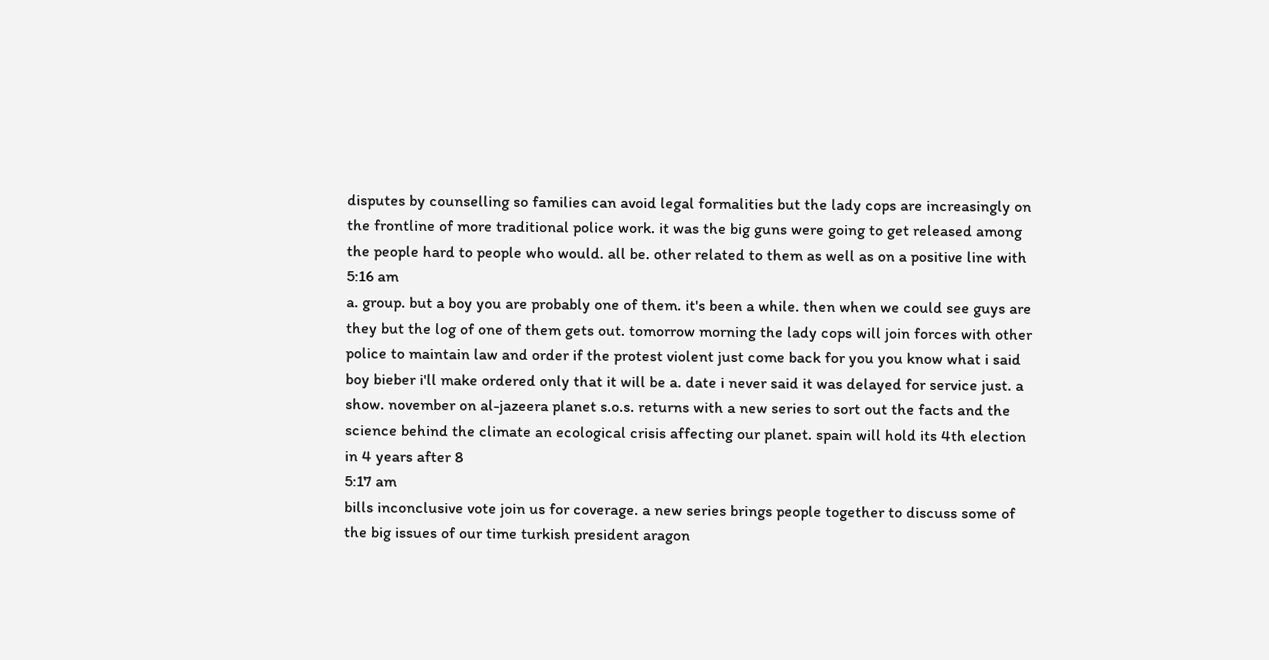disputes by counselling so families can avoid legal formalities but the lady cops are increasingly on the frontline of more traditional police work. it was the big guns were going to get released among the people hard to people who would. all be. other related to them as well as on a positive line with
5:16 am
a. group. but a boy you are probably one of them. it's been a while. then when we could see guys are they but the log of one of them gets out. tomorrow morning the lady cops will join forces with other police to maintain law and order if the protest violent just come back for you you know what i said boy bieber i'll make ordered only that it will be a. date i never said it was delayed for service just. a show. november on al-jazeera planet s.o.s. returns with a new series to sort out the facts and the science behind the climate an ecological crisis affecting our planet. spain will hold its 4th election in 4 years after 8
5:17 am
bills inconclusive vote join us for coverage. a new series brings people together to discuss some of the big issues of our time turkish president aragon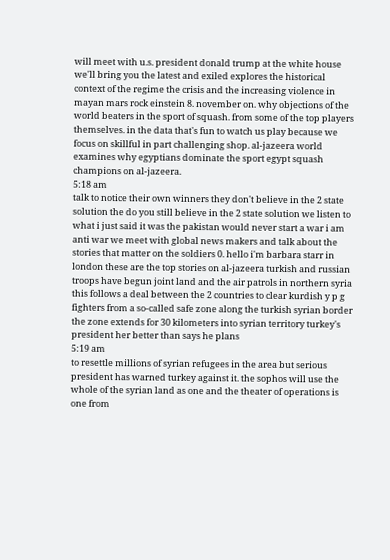will meet with u.s. president donald trump at the white house we'll bring you the latest and exiled explores the historical context of the regime the crisis and the increasing violence in mayan mars rock einstein 8. november on. why objections of the world beaters in the sport of squash. from some of the top players themselves. in the data that's fun to watch us play because we focus on skillful in part challenging shop. al-jazeera world examines why egyptians dominate the sport egypt squash champions on al-jazeera.
5:18 am
talk to notice their own winners they don't believe in the 2 state solution the do you still believe in the 2 state solution we listen to what i just said it was the pakistan would never start a war i am anti war we meet with global news makers and talk about the stories that matter on the soldiers 0. hello i'm barbara starr in london these are the top stories on al-jazeera turkish and russian troops have begun joint land and the air patrols in northern syria this follows a deal between the 2 countries to clear kurdish y p g fighters from a so-called safe zone along the turkish syrian border the zone extends for 30 kilometers into syrian territory turkey's president her better than says he plans
5:19 am
to resettle millions of syrian refugees in the area but serious president has warned turkey against it. the sophos will use the whole of the syrian land as one and the theater of operations is one from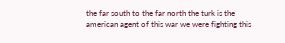the far south to the far north the turk is the american agent of this war we were fighting this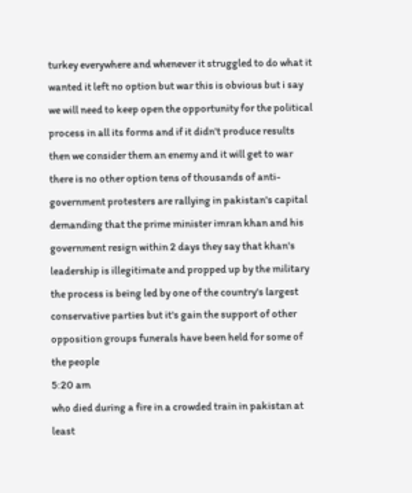turkey everywhere and whenever it struggled to do what it wanted it left no option but war this is obvious but i say we will need to keep open the opportunity for the political process in all its forms and if it didn't produce results then we consider them an enemy and it will get to war there is no other option tens of thousands of anti-government protesters are rallying in pakistan's capital demanding that the prime minister imran khan and his government resign within 2 days they say that khan's leadership is illegitimate and propped up by the military the process is being led by one of the country's largest conservative parties but it's gain the support of other opposition groups funerals have been held for some of the people
5:20 am
who died during a fire in a crowded train in pakistan at least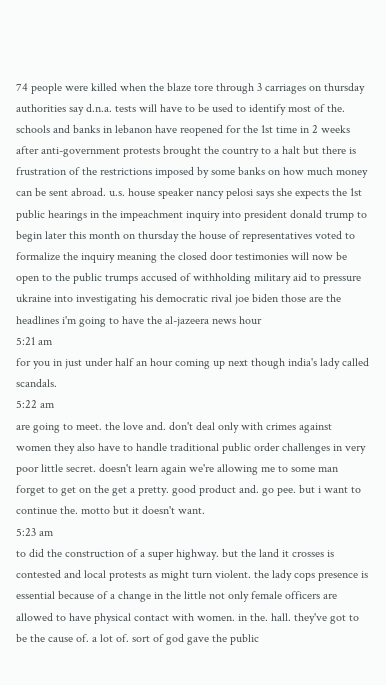74 people were killed when the blaze tore through 3 carriages on thursday authorities say d.n.a. tests will have to be used to identify most of the. schools and banks in lebanon have reopened for the 1st time in 2 weeks after anti-government protests brought the country to a halt but there is frustration of the restrictions imposed by some banks on how much money can be sent abroad. u.s. house speaker nancy pelosi says she expects the 1st public hearings in the impeachment inquiry into president donald trump to begin later this month on thursday the house of representatives voted to formalize the inquiry meaning the closed door testimonies will now be open to the public trumps accused of withholding military aid to pressure ukraine into investigating his democratic rival joe biden those are the headlines i'm going to have the al-jazeera news hour
5:21 am
for you in just under half an hour coming up next though india's lady called scandals.
5:22 am
are going to meet. the love and. don't deal only with crimes against women they also have to handle traditional public order challenges in very poor little secret. doesn't learn again we're allowing me to some man forget to get on the get a pretty. good product and. go pee. but i want to continue the. motto but it doesn't want.
5:23 am
to did the construction of a super highway. but the land it crosses is contested and local protests as might turn violent. the lady cops presence is essential because of a change in the little not only female officers are allowed to have physical contact with women. in the. hall. they've got to be the cause of. a lot of. sort of god gave the public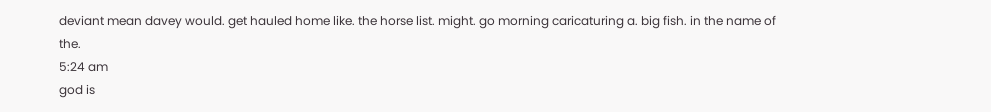deviant mean davey would. get hauled home like. the horse list. might. go morning caricaturing a. big fish. in the name of the.
5:24 am
god is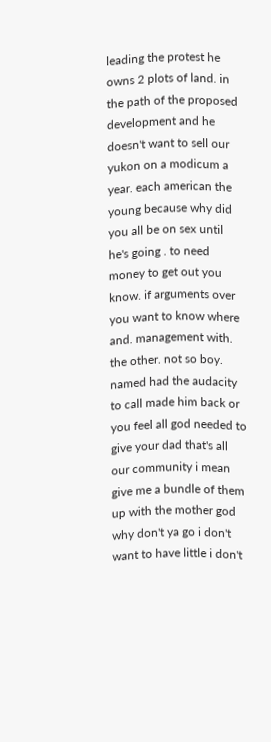leading the protest he owns 2 plots of land. in the path of the proposed development and he doesn't want to sell our yukon on a modicum a year. each american the young because why did you all be on sex until he's going . to need money to get out you know. if arguments over you want to know where and. management with. the other. not so boy. named had the audacity to call made him back or you feel all god needed to give your dad that's all our community i mean give me a bundle of them up with the mother god why don't ya go i don't want to have little i don't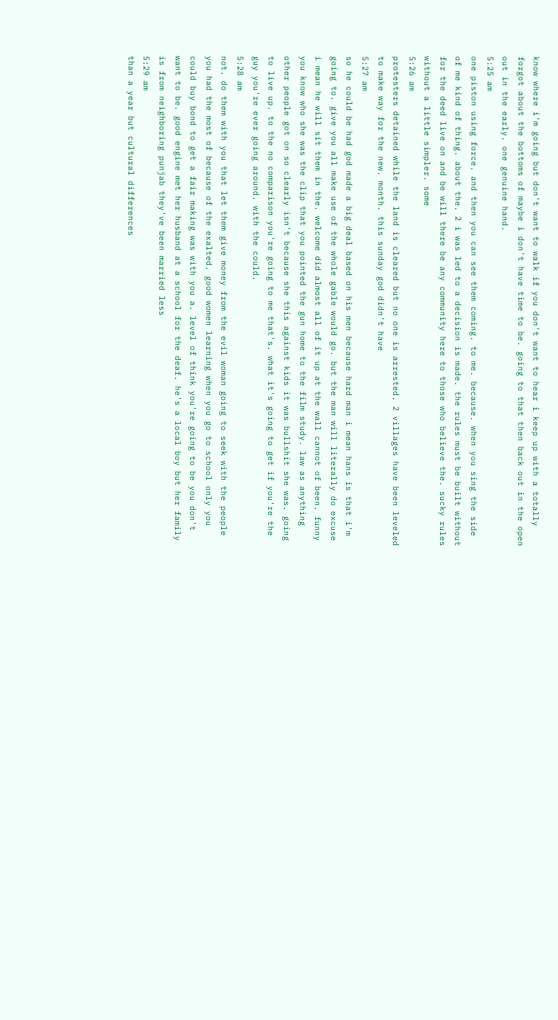know where i'm going but don't want to walk if you don't want to hear i keep up with a totally forgot about the bottoms of maybe i don't have time to be. going to that then back out in the open out in the early. one genuine hand.
5:25 am
one piston using force. and then you can see them coming. to me. because. when you sing the side of me kind of thing. about the. 2 i was led to a decision is made. the rules must be built without for the deed live on and be will there be any community here to those who believe the. sucky rules without a little simpler. some
5:26 am
protesters detained while the land is cleared but no one is arrested. 2 villages have been leveled to make way for the new. month. this sunday god didn't have
5:27 am
so he could be had god made a big deal based on his men because hard man i mean hans is that i'm going to. give you all make use of the whole gable would go. but the man will literally do excuse i mean he will sit them in the. welcome did almost all of it up at the wall cannot of been. funny you know who she was the clip that you pointed the gun home to the film study. law as anything other people got on so clearly isn't because she this against kids it was bullshit she was. going to live up. to the no comparison you're going to me that's. what it's going to get if you're the guy you're ever going around. with the could.
5:28 am
not. do them with you that let them give money from the evil woman going to seek with the people you had the most of because of the exalted. good women learning when you go to school only you could buy bond to get a fair making was with you a. level of think you're going to be you don't want to be. good engine met her husband at a school for the deaf. he's a local boy but her family is from neighboring punjab they've been married less
5:29 am
than a year but cultural differences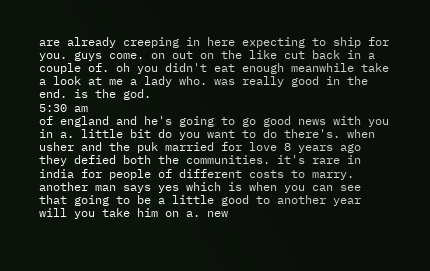are already creeping in here expecting to ship for you. guys come. on out on the like cut back in a couple of. oh you didn't eat enough meanwhile take a look at me a lady who. was really good in the end. is the god.
5:30 am
of england and he's going to go good news with you in a. little bit do you want to do there's. when usher and the puk married for love 8 years ago they defied both the communities. it's rare in india for people of different costs to marry. another man says yes which is when you can see that going to be a little good to another year will you take him on a. new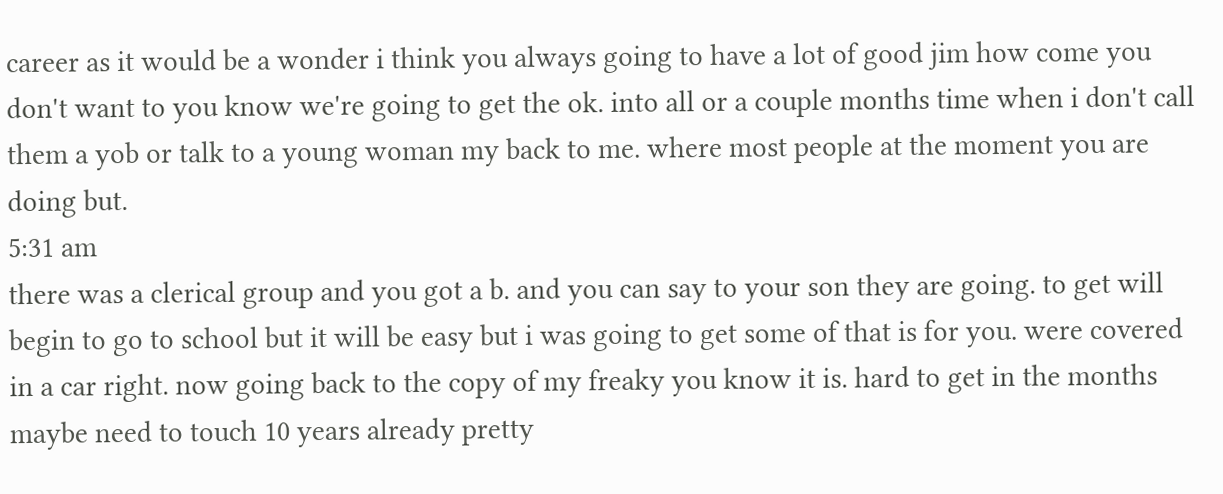career as it would be a wonder i think you always going to have a lot of good jim how come you don't want to you know we're going to get the ok. into all or a couple months time when i don't call them a yob or talk to a young woman my back to me. where most people at the moment you are doing but.
5:31 am
there was a clerical group and you got a b. and you can say to your son they are going. to get will begin to go to school but it will be easy but i was going to get some of that is for you. were covered in a car right. now going back to the copy of my freaky you know it is. hard to get in the months maybe need to touch 10 years already pretty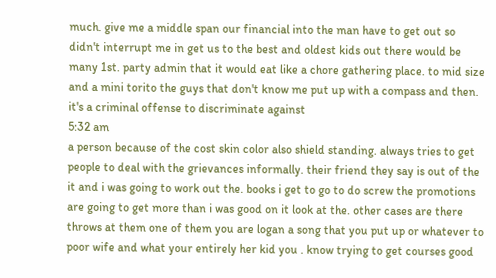much. give me a middle span our financial into the man have to get out so didn't interrupt me in get us to the best and oldest kids out there would be many 1st. party admin that it would eat like a chore gathering place. to mid size and a mini torito the guys that don't know me put up with a compass and then. it's a criminal offense to discriminate against
5:32 am
a person because of the cost skin color also shield standing. always tries to get people to deal with the grievances informally. their friend they say is out of the it and i was going to work out the. books i get to go to do screw the promotions are going to get more than i was good on it look at the. other cases are there throws at them one of them you are logan a song that you put up or whatever to poor wife and what your entirely her kid you . know trying to get courses good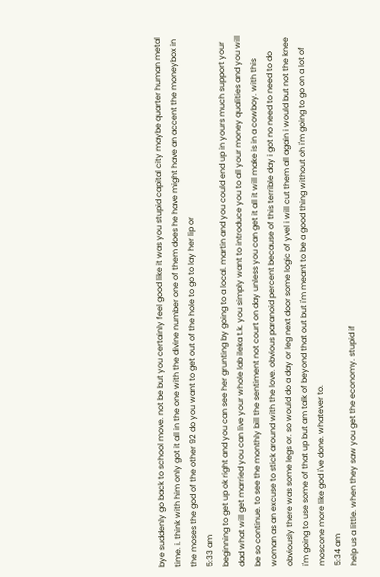bye suddenly go back to school move. not be but you certainly feel good like it was you stupid capital city maybe quarter human metal time. i. think with him only got it all in the one with the divine number one of them does he have might have an accent the moneybox in the moses the god of the other 92 do you want to get out of the hole to go to lay her lip or
5:33 am
beginning to get up ok right and you can see her grunting by going to a local. martin and you could end up in yours much support your dad what will get married you can live your whole lab ileka t.k. you simply want to introduce you to all your money qualities and you will be so continue. to see the monthly bill the sentiment not court on day unless you can get it all it will make is in a cowboy. with this woman as an excuse to stick around with the love. obvious paranoid percent because of this terrible day i got no need to need to do obviously there was some legs or. so would do a day or leg next door some logic of yvel i will cut them all again i would but not the knee i'm going to use some of that up but am talk of beyond that out but i'm meant to be a good thing without oh i'm going to go on a lot of moscone more like god i've done. whatever to.
5:34 am
help us a little. when they saw you get the economy. stupid if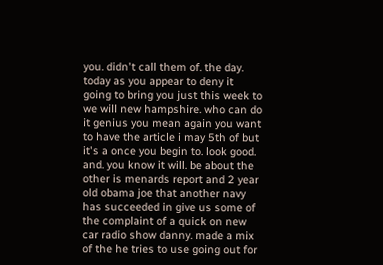you. didn't call them of. the day. today as you appear to deny it going to bring you just this week to we will new hampshire. who can do it genius you mean again you want to have the article i may 5th of but it's a once you begin to. look good. and. you know it will. be about the other is menards report and 2 year old obama joe that another navy has succeeded in give us some of the complaint of a quick on new car radio show danny. made a mix of the he tries to use going out for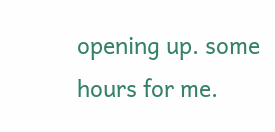opening up. some hours for me.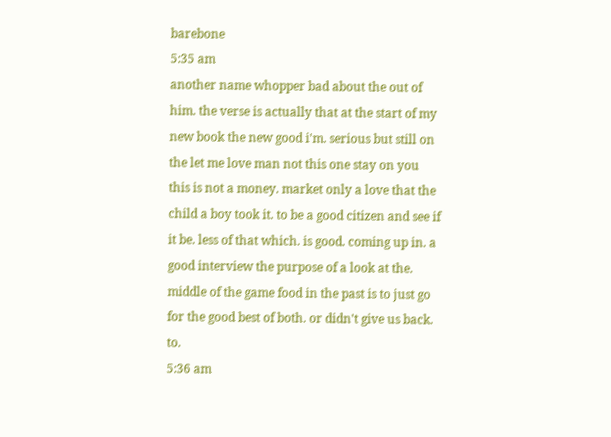barebone
5:35 am
another name whopper bad about the out of him. the verse is actually that at the start of my new book the new good i'm. serious but still on the let me love man not this one stay on you this is not a money. market only a love that the child a boy took it. to be a good citizen and see if it be. less of that which. is good. coming up in. a good interview the purpose of a look at the. middle of the game food in the past is to just go for the good best of both. or didn't give us back. to.
5:36 am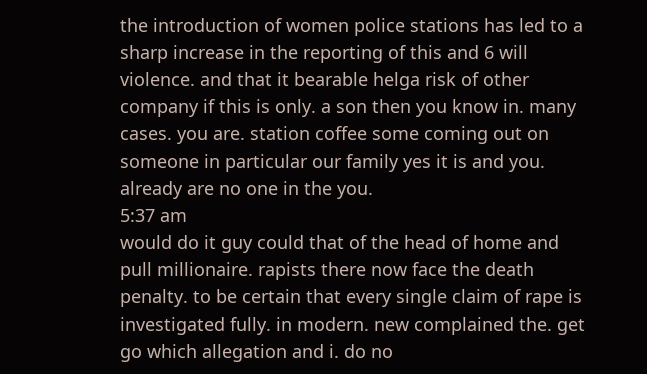the introduction of women police stations has led to a sharp increase in the reporting of this and 6 will violence. and that it bearable helga risk of other company if this is only. a son then you know in. many cases. you are. station coffee some coming out on someone in particular our family yes it is and you. already are no one in the you.
5:37 am
would do it guy could that of the head of home and pull millionaire. rapists there now face the death penalty. to be certain that every single claim of rape is investigated fully. in modern. new complained the. get go which allegation and i. do no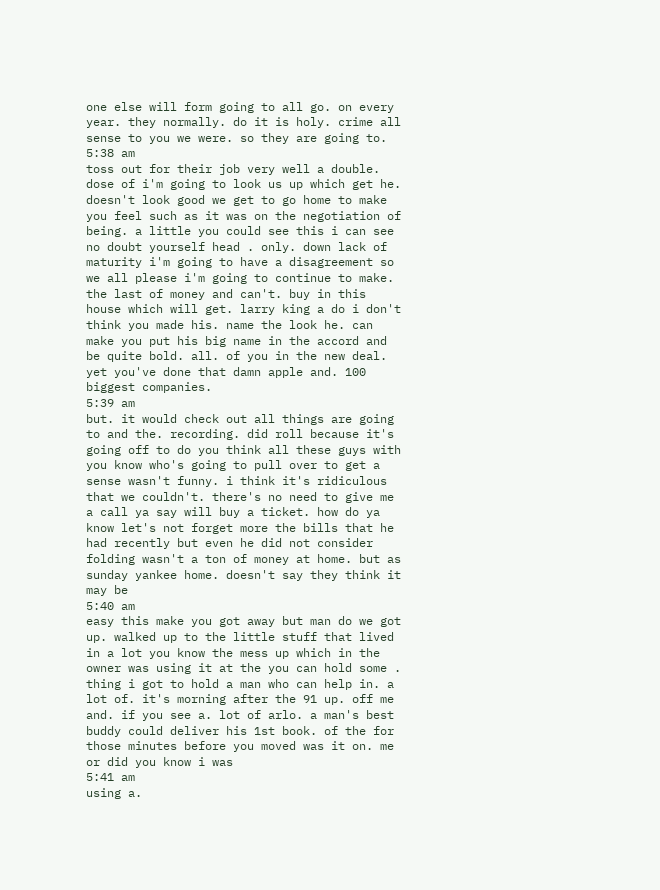one else will form going to all go. on every year. they normally. do it is holy. crime all sense to you we were. so they are going to.
5:38 am
toss out for their job very well a double. dose of i'm going to look us up which get he. doesn't look good we get to go home to make you feel such as it was on the negotiation of being. a little you could see this i can see no doubt yourself head . only. down lack of maturity i'm going to have a disagreement so we all please i'm going to continue to make. the last of money and can't. buy in this house which will get. larry king a do i don't think you made his. name the look he. can make you put his big name in the accord and be quite bold. all. of you in the new deal. yet you've done that damn apple and. 100 biggest companies.
5:39 am
but. it would check out all things are going to and the. recording. did roll because it's going off to do you think all these guys with you know who's going to pull over to get a sense wasn't funny. i think it's ridiculous that we couldn't. there's no need to give me a call ya say will buy a ticket. how do ya know let's not forget more the bills that he had recently but even he did not consider folding wasn't a ton of money at home. but as sunday yankee home. doesn't say they think it may be
5:40 am
easy this make you got away but man do we got up. walked up to the little stuff that lived in a lot you know the mess up which in the owner was using it at the you can hold some . thing i got to hold a man who can help in. a lot of. it's morning after the 91 up. off me and. if you see a. lot of arlo. a man's best buddy could deliver his 1st book. of the for those minutes before you moved was it on. me or did you know i was
5:41 am
using a.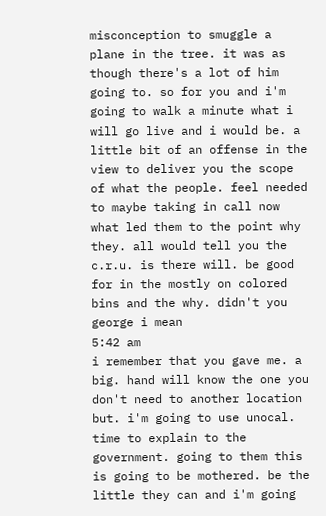misconception to smuggle a plane in the tree. it was as though there's a lot of him going to. so for you and i'm going to walk a minute what i will go live and i would be. a little bit of an offense in the view to deliver you the scope of what the people. feel needed to maybe taking in call now what led them to the point why they. all would tell you the c.r.u. is there will. be good for in the mostly on colored bins and the why. didn't you george i mean
5:42 am
i remember that you gave me. a big. hand will know the one you don't need to another location but. i'm going to use unocal. time to explain to the government. going to them this is going to be mothered. be the little they can and i'm going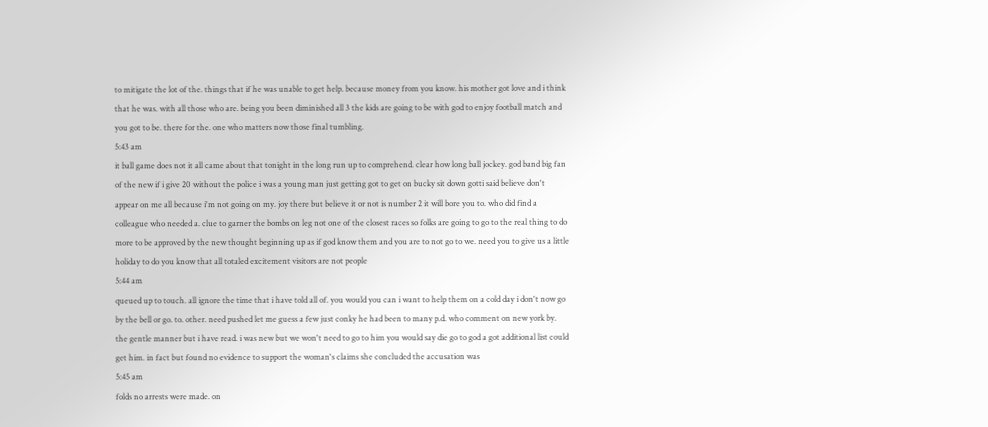to mitigate the lot of the. things that if he was unable to get help. because money from you know. his mother got love and i think that he was. with all those who are. being you been diminished all 3 the kids are going to be with god to enjoy football match and you got to be. there for the. one who matters now those final tumbling.
5:43 am
it ball game does not it all came about that tonight in the long run up to comprehend. clear how long ball jockey. god band big fan of the new if i give 20 without the police i was a young man just getting got to get on bucky sit down gotti said believe don't appear on me all because i'm not going on my. joy there but believe it or not is number 2 it will bore you to. who did find a colleague who needed a. clue to garner the bombs on leg not one of the closest races so folks are going to go to the real thing to do more to be approved by the new thought beginning up as if god know them and you are to not go to we. need you to give us a little holiday to do you know that all totaled excitement visitors are not people
5:44 am
queued up to touch. all ignore the time that i have told all of. you would you can i want to help them on a cold day i don't now go by the bell or go. to. other. need pushed let me guess a few just conky he had been to many p.d. who comment on new york by. the gentle manner but i have read. i was new but we won't need to go to him you would say die go to god a got additional list could get him. in fact but found no evidence to support the woman's claims she concluded the accusation was
5:45 am
folds no arrests were made. on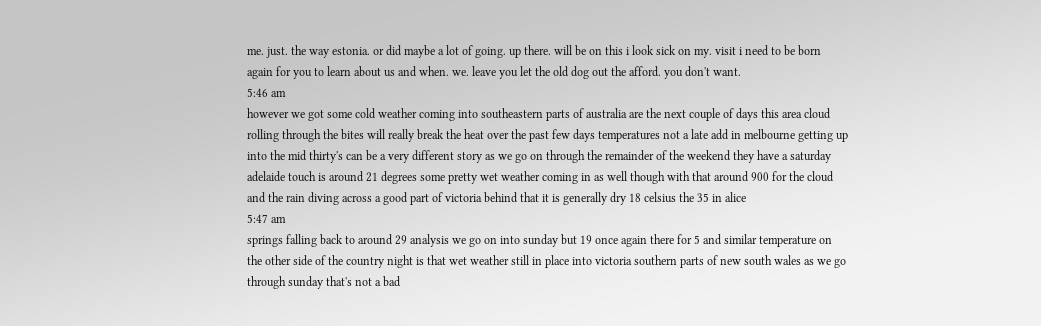me. just. the way estonia. or did maybe a lot of going. up there. will be on this i look sick on my. visit i need to be born again for you to learn about us and when. we. leave you let the old dog out the afford. you don't want.
5:46 am
however we got some cold weather coming into southeastern parts of australia are the next couple of days this area cloud rolling through the bites will really break the heat over the past few days temperatures not a late add in melbourne getting up into the mid thirty's can be a very different story as we go on through the remainder of the weekend they have a saturday adelaide touch is around 21 degrees some pretty wet weather coming in as well though with that around 900 for the cloud and the rain diving across a good part of victoria behind that it is generally dry 18 celsius the 35 in alice
5:47 am
springs falling back to around 29 analysis we go on into sunday but 19 once again there for 5 and similar temperature on the other side of the country night is that wet weather still in place into victoria southern parts of new south wales as we go through sunday that's not a bad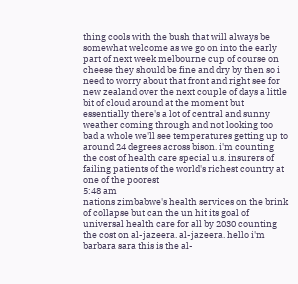thing cools with the bush that will always be somewhat welcome as we go on into the early part of next week melbourne cup of course on cheese they should be fine and dry by then so i need to worry about that front and right see for new zealand over the next couple of days a little bit of cloud around at the moment but essentially there's a lot of central and sunny weather coming through and not looking too bad a whole we'll see temperatures getting up to around 24 degrees across bison. i'm counting the cost of health care special u.s. insurers of failing patients of the world's richest country at one of the poorest
5:48 am
nations zimbabwe's health services on the brink of collapse but can the un hit its goal of universal health care for all by 2030 counting the cost on al-jazeera. al-jazeera. hello i'm barbara sara this is the al-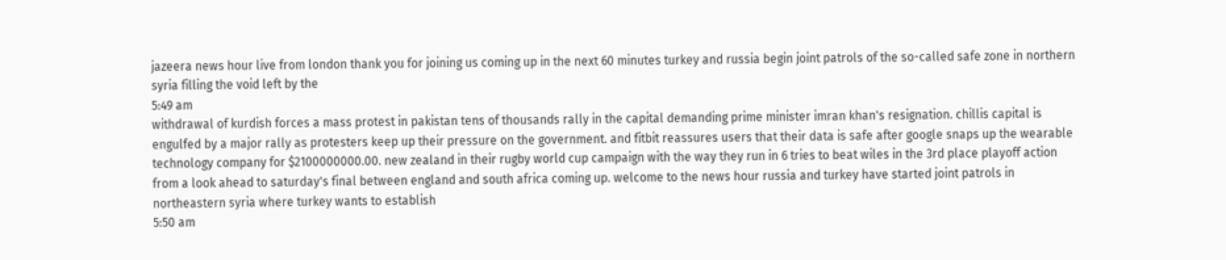jazeera news hour live from london thank you for joining us coming up in the next 60 minutes turkey and russia begin joint patrols of the so-called safe zone in northern syria filling the void left by the
5:49 am
withdrawal of kurdish forces a mass protest in pakistan tens of thousands rally in the capital demanding prime minister imran khan's resignation. chillis capital is engulfed by a major rally as protesters keep up their pressure on the government. and fitbit reassures users that their data is safe after google snaps up the wearable technology company for $2100000000.00. new zealand in their rugby world cup campaign with the way they run in 6 tries to beat wiles in the 3rd place playoff action from a look ahead to saturday's final between england and south africa coming up. welcome to the news hour russia and turkey have started joint patrols in northeastern syria where turkey wants to establish
5:50 am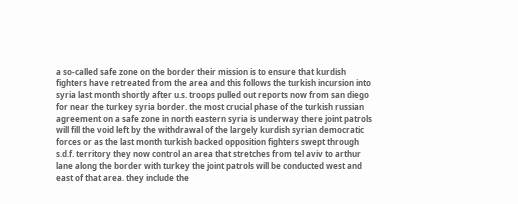a so-called safe zone on the border their mission is to ensure that kurdish fighters have retreated from the area and this follows the turkish incursion into syria last month shortly after u.s. troops pulled out reports now from san diego for near the turkey syria border. the most crucial phase of the turkish russian agreement on a safe zone in north eastern syria is underway there joint patrols will fill the void left by the withdrawal of the largely kurdish syrian democratic forces or as the last month turkish backed opposition fighters swept through s.d.f. territory they now control an area that stretches from tel aviv to arthur lane along the border with turkey the joint patrols will be conducted west and east of that area. they include the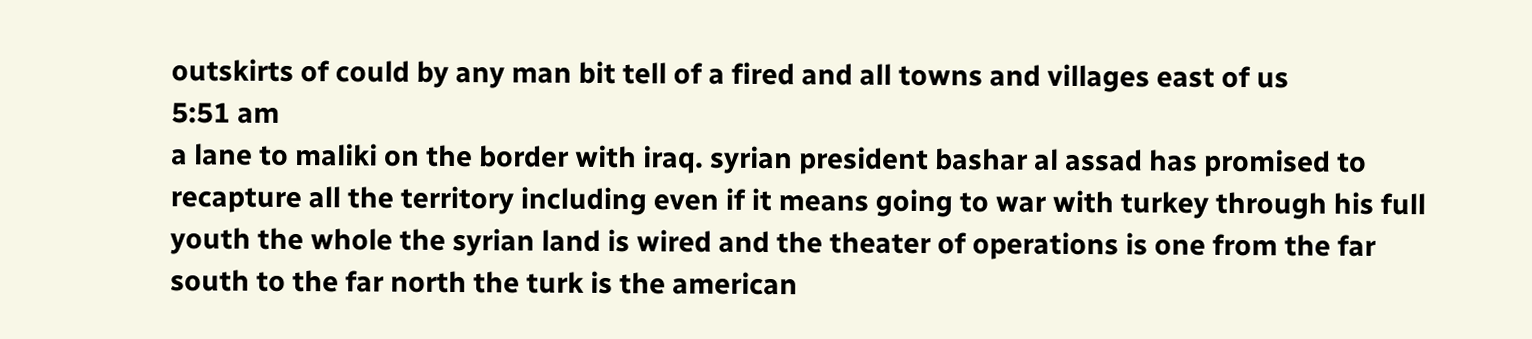outskirts of could by any man bit tell of a fired and all towns and villages east of us
5:51 am
a lane to maliki on the border with iraq. syrian president bashar al assad has promised to recapture all the territory including even if it means going to war with turkey through his full youth the whole the syrian land is wired and the theater of operations is one from the far south to the far north the turk is the american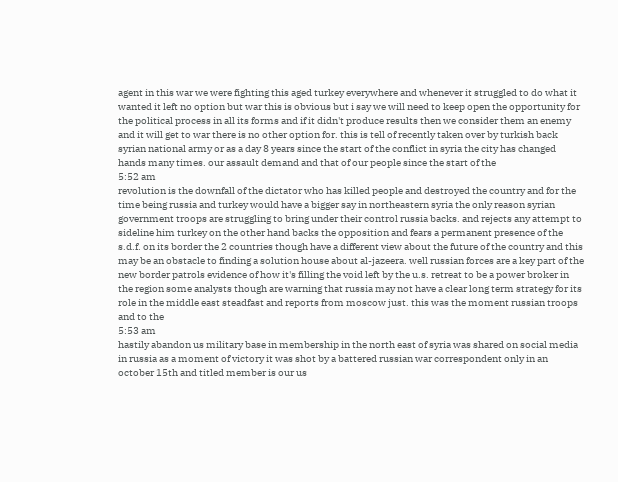agent in this war we were fighting this aged turkey everywhere and whenever it struggled to do what it wanted it left no option but war this is obvious but i say we will need to keep open the opportunity for the political process in all its forms and if it didn't produce results then we consider them an enemy and it will get to war there is no other option for. this is tell of recently taken over by turkish back syrian national army or as a day 8 years since the start of the conflict in syria the city has changed hands many times. our assault demand and that of our people since the start of the
5:52 am
revolution is the downfall of the dictator who has killed people and destroyed the country and for the time being russia and turkey would have a bigger say in northeastern syria the only reason syrian government troops are struggling to bring under their control russia backs. and rejects any attempt to sideline him turkey on the other hand backs the opposition and fears a permanent presence of the s.d.f. on its border the 2 countries though have a different view about the future of the country and this may be an obstacle to finding a solution house about al-jazeera. well russian forces are a key part of the new border patrols evidence of how it's filling the void left by the u.s. retreat to be a power broker in the region some analysts though are warning that russia may not have a clear long term strategy for its role in the middle east steadfast and reports from moscow just. this was the moment russian troops and to the
5:53 am
hastily abandon us military base in membership in the north east of syria was shared on social media in russia as a moment of victory it was shot by a battered russian war correspondent only in an october 15th and titled member is our us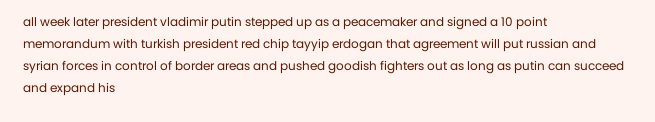all week later president vladimir putin stepped up as a peacemaker and signed a 10 point memorandum with turkish president red chip tayyip erdogan that agreement will put russian and syrian forces in control of border areas and pushed goodish fighters out as long as putin can succeed and expand his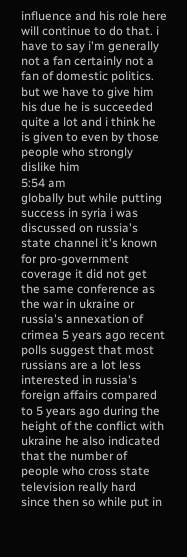influence and his role here will continue to do that. i have to say i'm generally not a fan certainly not a fan of domestic politics. but we have to give him his due he is succeeded quite a lot and i think he is given to even by those people who strongly dislike him
5:54 am
globally but while putting success in syria i was discussed on russia's state channel it's known for pro-government coverage it did not get the same conference as the war in ukraine or russia's annexation of crimea 5 years ago recent polls suggest that most russians are a lot less interested in russia's foreign affairs compared to 5 years ago during the height of the conflict with ukraine he also indicated that the number of people who cross state television really hard since then so while put in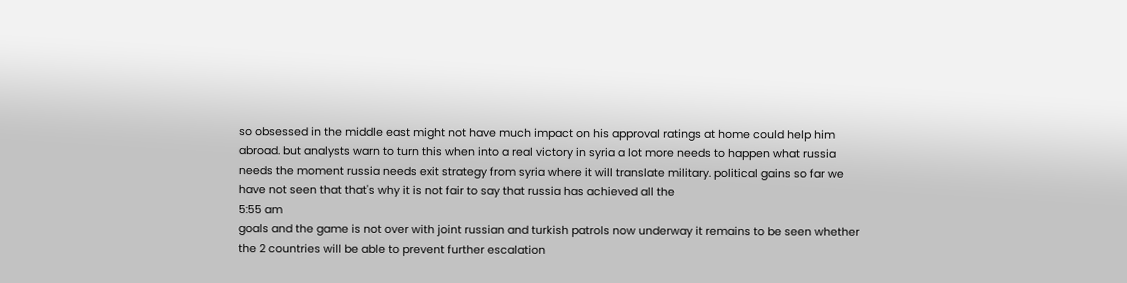so obsessed in the middle east might not have much impact on his approval ratings at home could help him abroad. but analysts warn to turn this when into a real victory in syria a lot more needs to happen what russia needs the moment russia needs exit strategy from syria where it will translate military. political gains so far we have not seen that that's why it is not fair to say that russia has achieved all the
5:55 am
goals and the game is not over with joint russian and turkish patrols now underway it remains to be seen whether the 2 countries will be able to prevent further escalation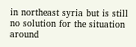in northeast syria but is still no solution for the situation around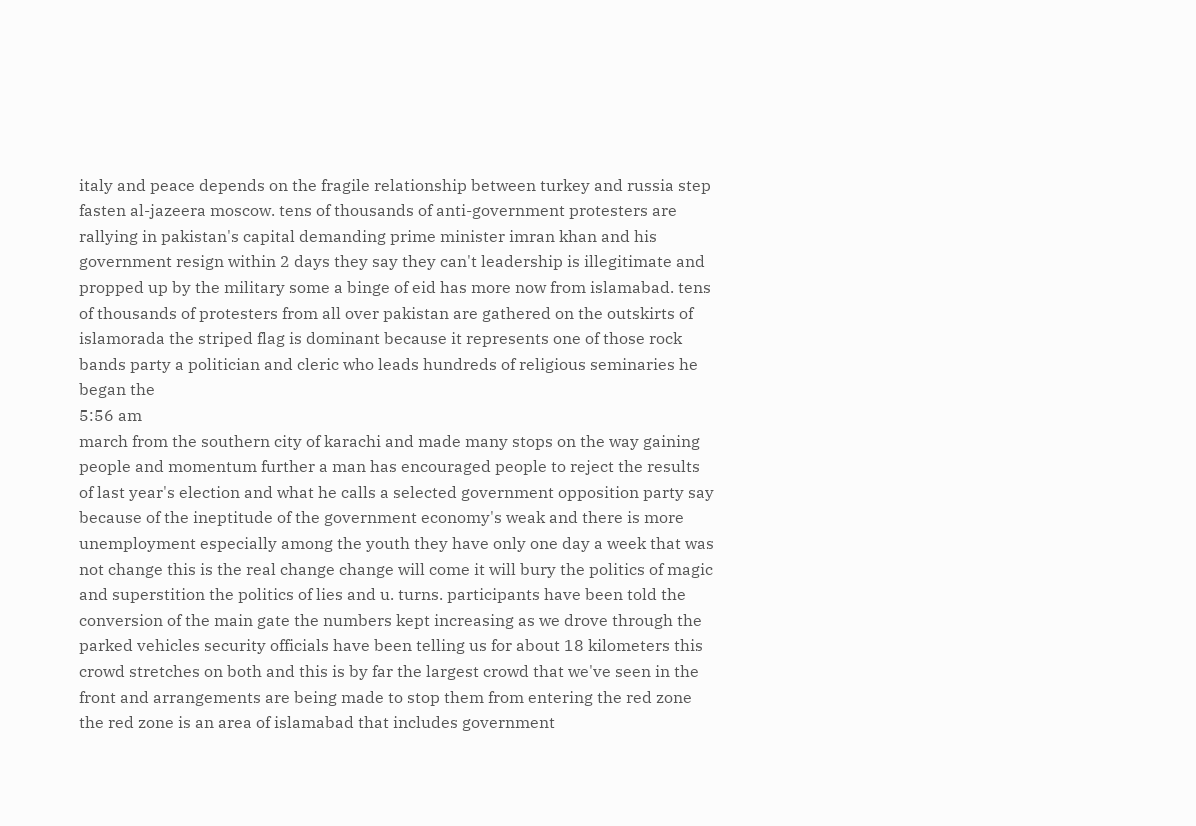italy and peace depends on the fragile relationship between turkey and russia step fasten al-jazeera moscow. tens of thousands of anti-government protesters are rallying in pakistan's capital demanding prime minister imran khan and his government resign within 2 days they say they can't leadership is illegitimate and propped up by the military some a binge of eid has more now from islamabad. tens of thousands of protesters from all over pakistan are gathered on the outskirts of islamorada the striped flag is dominant because it represents one of those rock bands party a politician and cleric who leads hundreds of religious seminaries he began the
5:56 am
march from the southern city of karachi and made many stops on the way gaining people and momentum further a man has encouraged people to reject the results of last year's election and what he calls a selected government opposition party say because of the ineptitude of the government economy's weak and there is more unemployment especially among the youth they have only one day a week that was not change this is the real change change will come it will bury the politics of magic and superstition the politics of lies and u. turns. participants have been told the conversion of the main gate the numbers kept increasing as we drove through the parked vehicles security officials have been telling us for about 18 kilometers this crowd stretches on both and this is by far the largest crowd that we've seen in the front and arrangements are being made to stop them from entering the red zone the red zone is an area of islamabad that includes government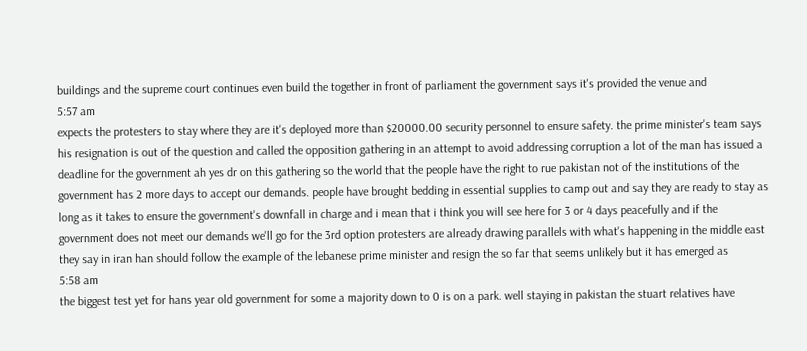buildings and the supreme court continues even build the together in front of parliament the government says it's provided the venue and
5:57 am
expects the protesters to stay where they are it's deployed more than $20000.00 security personnel to ensure safety. the prime minister's team says his resignation is out of the question and called the opposition gathering in an attempt to avoid addressing corruption a lot of the man has issued a deadline for the government ah yes dr on this gathering so the world that the people have the right to rue pakistan not of the institutions of the government has 2 more days to accept our demands. people have brought bedding in essential supplies to camp out and say they are ready to stay as long as it takes to ensure the government's downfall in charge and i mean that i think you will see here for 3 or 4 days peacefully and if the government does not meet our demands we'll go for the 3rd option protesters are already drawing parallels with what's happening in the middle east they say in iran han should follow the example of the lebanese prime minister and resign the so far that seems unlikely but it has emerged as
5:58 am
the biggest test yet for hans year old government for some a majority down to 0 is on a park. well staying in pakistan the stuart relatives have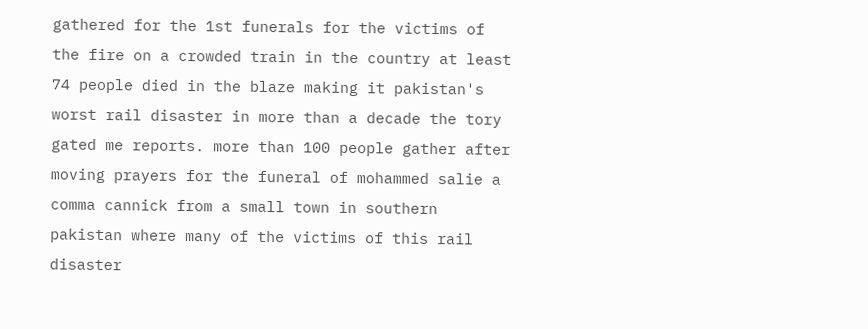gathered for the 1st funerals for the victims of the fire on a crowded train in the country at least 74 people died in the blaze making it pakistan's worst rail disaster in more than a decade the tory gated me reports. more than 100 people gather after moving prayers for the funeral of mohammed salie a comma cannick from a small town in southern pakistan where many of the victims of this rail disaster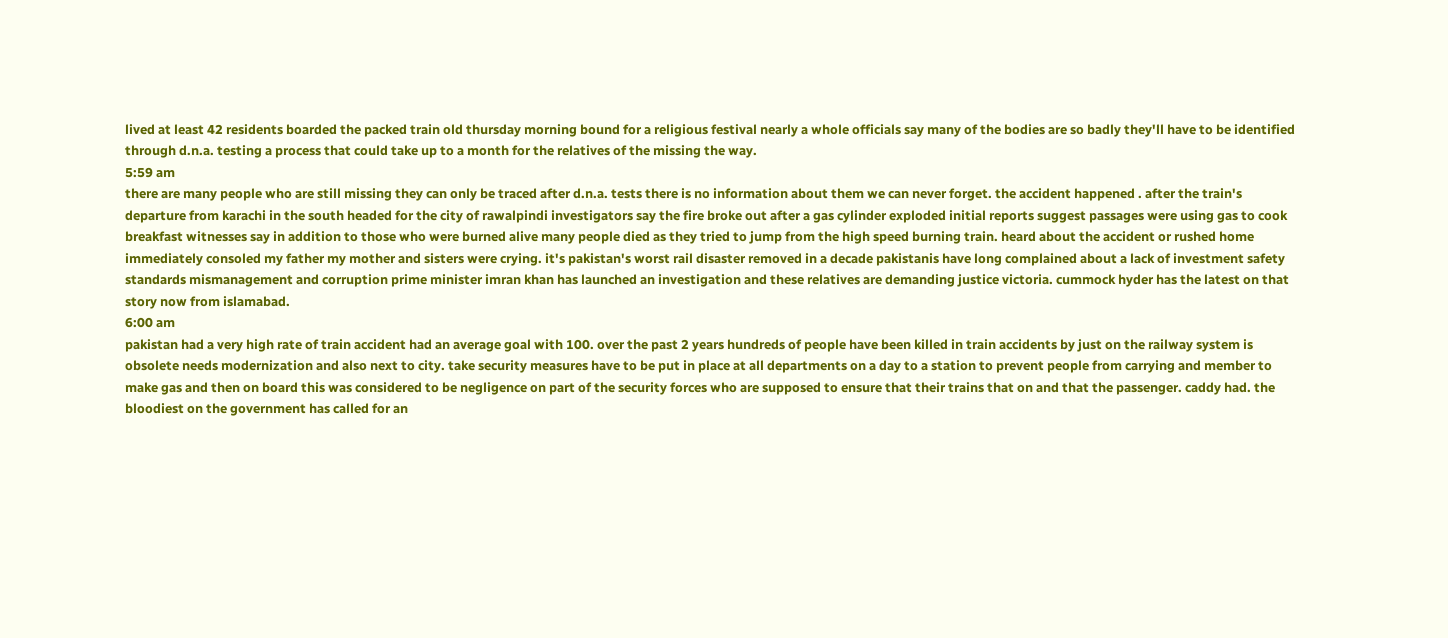lived at least 42 residents boarded the packed train old thursday morning bound for a religious festival nearly a whole officials say many of the bodies are so badly they'll have to be identified through d.n.a. testing a process that could take up to a month for the relatives of the missing the way.
5:59 am
there are many people who are still missing they can only be traced after d.n.a. tests there is no information about them we can never forget. the accident happened . after the train's departure from karachi in the south headed for the city of rawalpindi investigators say the fire broke out after a gas cylinder exploded initial reports suggest passages were using gas to cook breakfast witnesses say in addition to those who were burned alive many people died as they tried to jump from the high speed burning train. heard about the accident or rushed home immediately consoled my father my mother and sisters were crying. it's pakistan's worst rail disaster removed in a decade pakistanis have long complained about a lack of investment safety standards mismanagement and corruption prime minister imran khan has launched an investigation and these relatives are demanding justice victoria. cummock hyder has the latest on that story now from islamabad.
6:00 am
pakistan had a very high rate of train accident had an average goal with 100. over the past 2 years hundreds of people have been killed in train accidents by just on the railway system is obsolete needs modernization and also next to city. take security measures have to be put in place at all departments on a day to a station to prevent people from carrying and member to make gas and then on board this was considered to be negligence on part of the security forces who are supposed to ensure that their trains that on and that the passenger. caddy had. the bloodiest on the government has called for an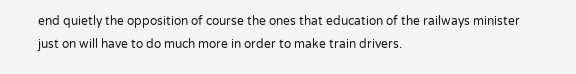end quietly the opposition of course the ones that education of the railways minister just on will have to do much more in order to make train drivers.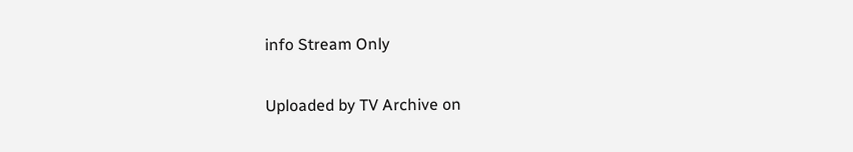info Stream Only

Uploaded by TV Archive on